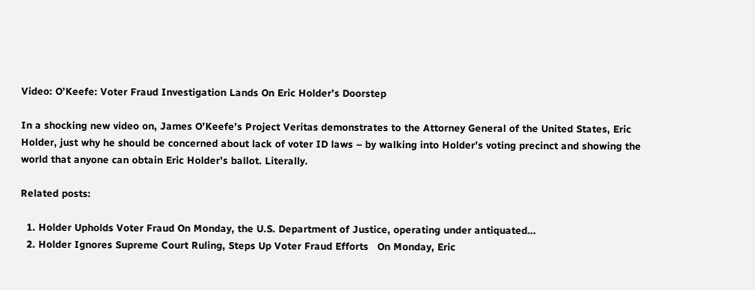Video: O’Keefe: Voter Fraud Investigation Lands On Eric Holder’s Doorstep

In a shocking new video on, James O’Keefe’s Project Veritas demonstrates to the Attorney General of the United States, Eric Holder, just why he should be concerned about lack of voter ID laws – by walking into Holder’s voting precinct and showing the world that anyone can obtain Eric Holder’s ballot. Literally.

Related posts:

  1. Holder Upholds Voter Fraud On Monday, the U.S. Department of Justice, operating under antiquated…
  2. Holder Ignores Supreme Court Ruling, Steps Up Voter Fraud Efforts   On Monday, Eric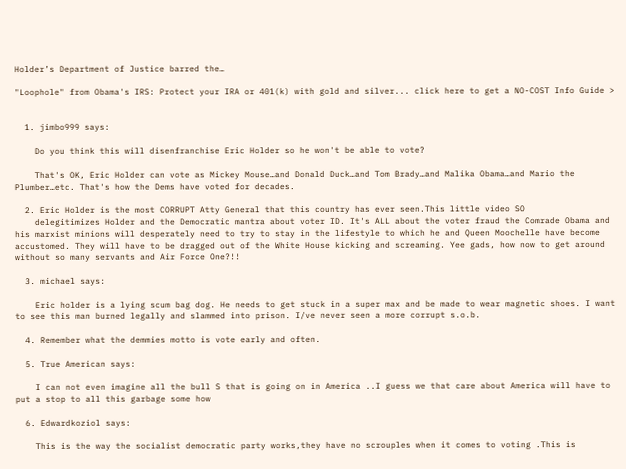Holder’s Department of Justice barred the…

"Loophole" from Obama's IRS: Protect your IRA or 401(k) with gold and silver... click here to get a NO-COST Info Guide >


  1. jimbo999 says:

    Do you think this will disenfranchise Eric Holder so he won't be able to vote?

    That's OK, Eric Holder can vote as Mickey Mouse…and Donald Duck…and Tom Brady…and Malika Obama…and Mario the Plumber…etc. That's how the Dems have voted for decades.

  2. Eric Holder is the most CORRUPT Atty General that this country has ever seen.This little video SO
    delegitimizes Holder and the Democratic mantra about voter ID. It's ALL about the voter fraud the Comrade Obama and his marxist minions will desperately need to try to stay in the lifestyle to which he and Queen Moochelle have become accustomed. They will have to be dragged out of the White House kicking and screaming. Yee gads, how now to get around without so many servants and Air Force One?!!

  3. michael says:

    Eric holder is a lying scum bag dog. He needs to get stuck in a super max and be made to wear magnetic shoes. I want to see this man burned legally and slammed into prison. I/ve never seen a more corrupt s.o.b.

  4. Remember what the demmies motto is vote early and often.

  5. True American says:

    I can not even imagine all the bull S that is going on in America ..I guess we that care about America will have to put a stop to all this garbage some how

  6. Edwardkoziol says:

    This is the way the socialist democratic party works,they have no scrouples when it comes to voting .This is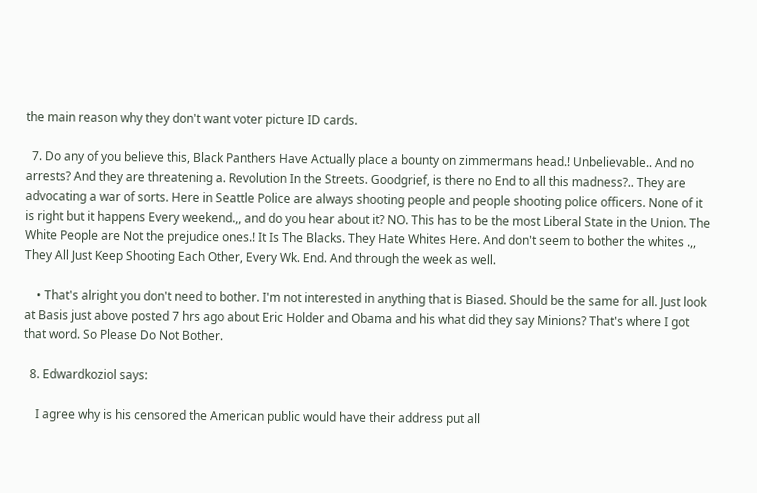the main reason why they don't want voter picture ID cards.

  7. Do any of you believe this, Black Panthers Have Actually place a bounty on zimmermans head.! Unbelievable.. And no arrests? And they are threatening a. Revolution In the Streets. Goodgrief, is there no End to all this madness?.. They are advocating a war of sorts. Here in Seattle Police are always shooting people and people shooting police officers. None of it is right but it happens Every weekend.,, and do you hear about it? NO. This has to be the most Liberal State in the Union. The White People are Not the prejudice ones.! It Is The Blacks. They Hate Whites Here. And don't seem to bother the whites .,, They All Just Keep Shooting Each Other, Every Wk. End. And through the week as well.

    • That's alright you don't need to bother. I'm not interested in anything that is Biased. Should be the same for all. Just look at Basis just above posted 7 hrs ago about Eric Holder and Obama and his what did they say Minions? That's where I got that word. So Please Do Not Bother.

  8. Edwardkoziol says:

    I agree why is his censored the American public would have their address put all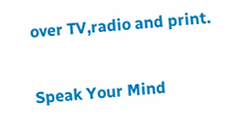over TV,radio and print.

Speak Your Mind